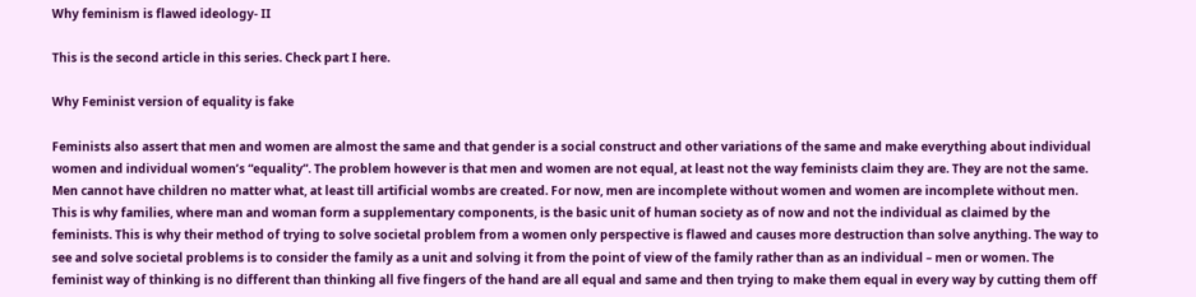Why feminism is flawed ideology- II

This is the second article in this series. Check part I here.

Why Feminist version of equality is fake

Feminists also assert that men and women are almost the same and that gender is a social construct and other variations of the same and make everything about individual women and individual women’s “equality”. The problem however is that men and women are not equal, at least not the way feminists claim they are. They are not the same. Men cannot have children no matter what, at least till artificial wombs are created. For now, men are incomplete without women and women are incomplete without men. This is why families, where man and woman form a supplementary components, is the basic unit of human society as of now and not the individual as claimed by the feminists. This is why their method of trying to solve societal problem from a women only perspective is flawed and causes more destruction than solve anything. The way to see and solve societal problems is to consider the family as a unit and solving it from the point of view of the family rather than as an individual – men or women. The feminist way of thinking is no different than thinking all five fingers of the hand are all equal and same and then trying to make them equal in every way by cutting them off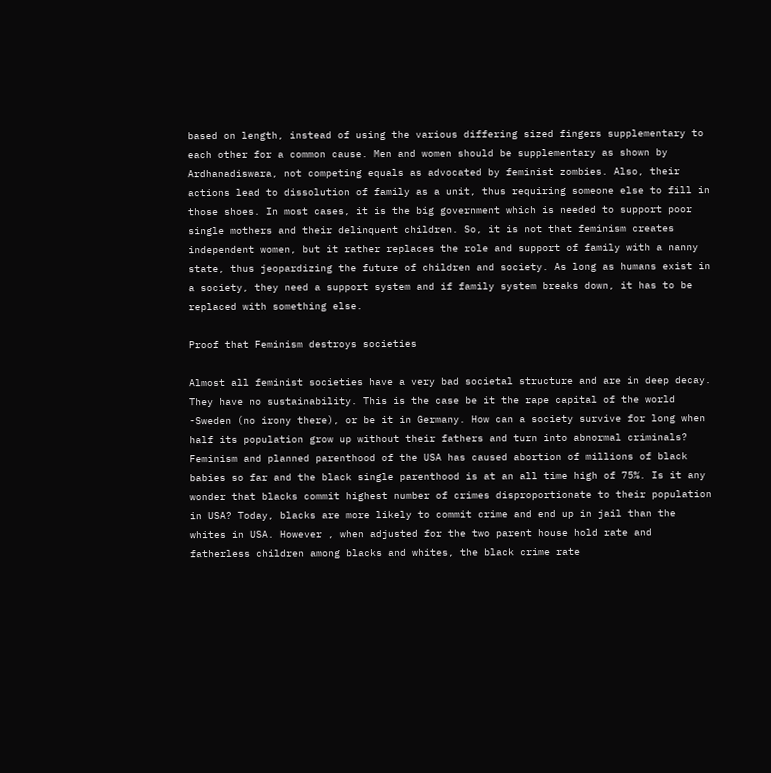based on length, instead of using the various differing sized fingers supplementary to each other for a common cause. Men and women should be supplementary as shown by Ardhanadiswara, not competing equals as advocated by feminist zombies. Also, their actions lead to dissolution of family as a unit, thus requiring someone else to fill in those shoes. In most cases, it is the big government which is needed to support poor single mothers and their delinquent children. So, it is not that feminism creates independent women, but it rather replaces the role and support of family with a nanny state, thus jeopardizing the future of children and society. As long as humans exist in a society, they need a support system and if family system breaks down, it has to be replaced with something else.

Proof that Feminism destroys societies

Almost all feminist societies have a very bad societal structure and are in deep decay. They have no sustainability. This is the case be it the rape capital of the world -Sweden (no irony there), or be it in Germany. How can a society survive for long when half its population grow up without their fathers and turn into abnormal criminals? Feminism and planned parenthood of the USA has caused abortion of millions of black babies so far and the black single parenthood is at an all time high of 75%. Is it any wonder that blacks commit highest number of crimes disproportionate to their population in USA? Today, blacks are more likely to commit crime and end up in jail than the whites in USA. However , when adjusted for the two parent house hold rate and fatherless children among blacks and whites, the black crime rate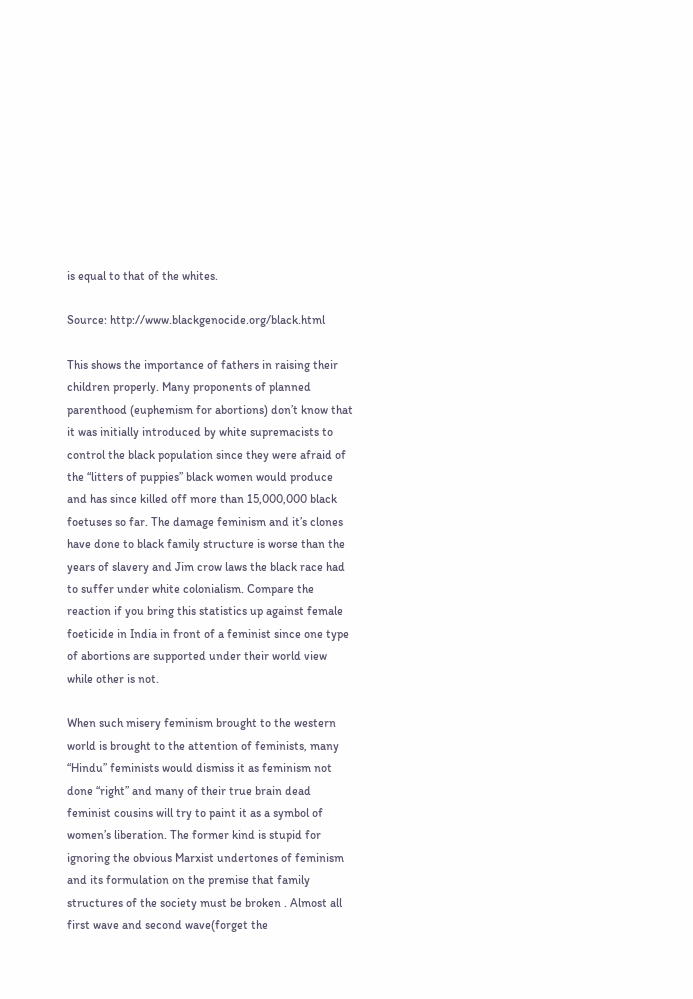is equal to that of the whites.

Source: http://www.blackgenocide.org/black.html

This shows the importance of fathers in raising their children properly. Many proponents of planned parenthood (euphemism for abortions) don’t know that it was initially introduced by white supremacists to control the black population since they were afraid of the “litters of puppies” black women would produce and has since killed off more than 15,000,000 black foetuses so far. The damage feminism and it’s clones have done to black family structure is worse than the years of slavery and Jim crow laws the black race had to suffer under white colonialism. Compare the reaction if you bring this statistics up against female foeticide in India in front of a feminist since one type of abortions are supported under their world view while other is not.

When such misery feminism brought to the western world is brought to the attention of feminists, many “Hindu” feminists would dismiss it as feminism not done “right” and many of their true brain dead feminist cousins will try to paint it as a symbol of women’s liberation. The former kind is stupid for ignoring the obvious Marxist undertones of feminism and its formulation on the premise that family structures of the society must be broken . Almost all first wave and second wave(forget the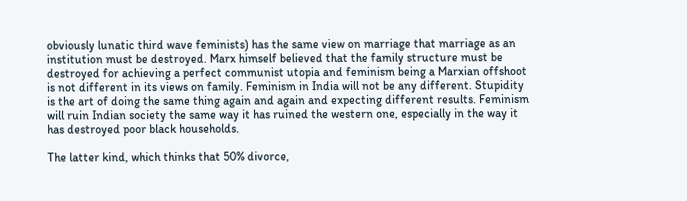obviously lunatic third wave feminists) has the same view on marriage that marriage as an institution must be destroyed. Marx himself believed that the family structure must be destroyed for achieving a perfect communist utopia and feminism being a Marxian offshoot is not different in its views on family. Feminism in India will not be any different. Stupidity is the art of doing the same thing again and again and expecting different results. Feminism will ruin Indian society the same way it has ruined the western one, especially in the way it has destroyed poor black households.

The latter kind, which thinks that 50% divorce,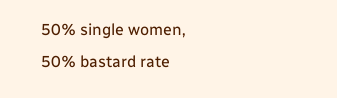50% single women, 50% bastard rate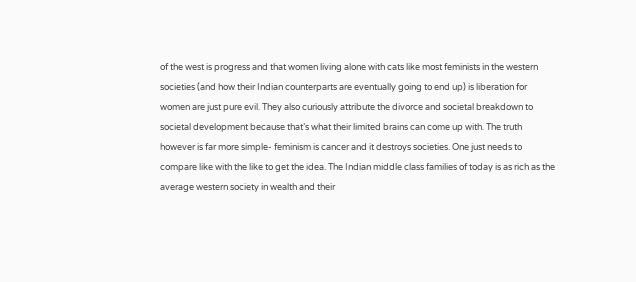of the west is progress and that women living alone with cats like most feminists in the western societies (and how their Indian counterparts are eventually going to end up) is liberation for women are just pure evil. They also curiously attribute the divorce and societal breakdown to societal development because that’s what their limited brains can come up with. The truth however is far more simple- feminism is cancer and it destroys societies. One just needs to compare like with the like to get the idea. The Indian middle class families of today is as rich as the average western society in wealth and their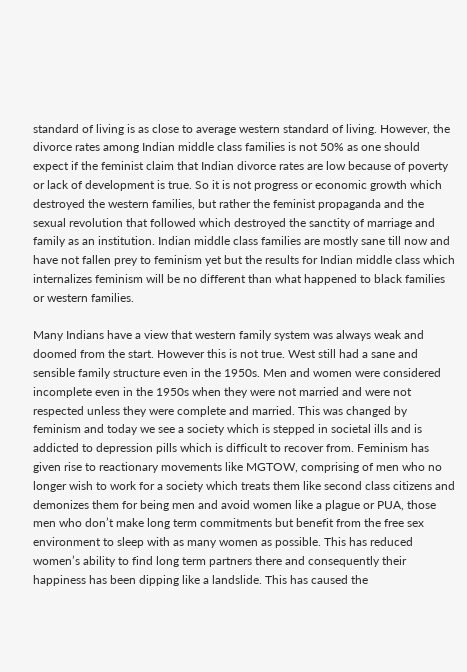standard of living is as close to average western standard of living. However, the divorce rates among Indian middle class families is not 50% as one should expect if the feminist claim that Indian divorce rates are low because of poverty or lack of development is true. So it is not progress or economic growth which destroyed the western families, but rather the feminist propaganda and the sexual revolution that followed which destroyed the sanctity of marriage and family as an institution. Indian middle class families are mostly sane till now and have not fallen prey to feminism yet but the results for Indian middle class which internalizes feminism will be no different than what happened to black families or western families.

Many Indians have a view that western family system was always weak and doomed from the start. However this is not true. West still had a sane and sensible family structure even in the 1950s. Men and women were considered incomplete even in the 1950s when they were not married and were not respected unless they were complete and married. This was changed by feminism and today we see a society which is stepped in societal ills and is addicted to depression pills which is difficult to recover from. Feminism has given rise to reactionary movements like MGTOW, comprising of men who no longer wish to work for a society which treats them like second class citizens and demonizes them for being men and avoid women like a plague or PUA, those men who don’t make long term commitments but benefit from the free sex environment to sleep with as many women as possible. This has reduced women’s ability to find long term partners there and consequently their happiness has been dipping like a landslide. This has caused the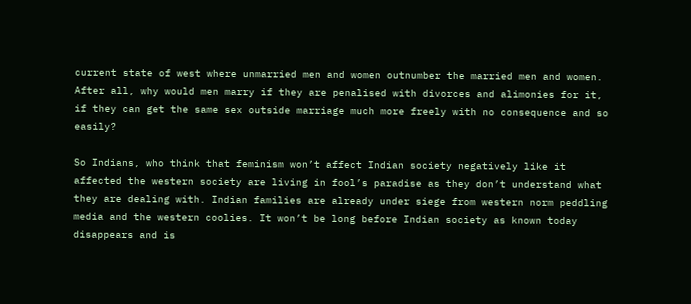current state of west where unmarried men and women outnumber the married men and women. After all, why would men marry if they are penalised with divorces and alimonies for it, if they can get the same sex outside marriage much more freely with no consequence and so easily?

So Indians, who think that feminism won’t affect Indian society negatively like it affected the western society are living in fool’s paradise as they don’t understand what they are dealing with. Indian families are already under siege from western norm peddling media and the western coolies. It won’t be long before Indian society as known today disappears and is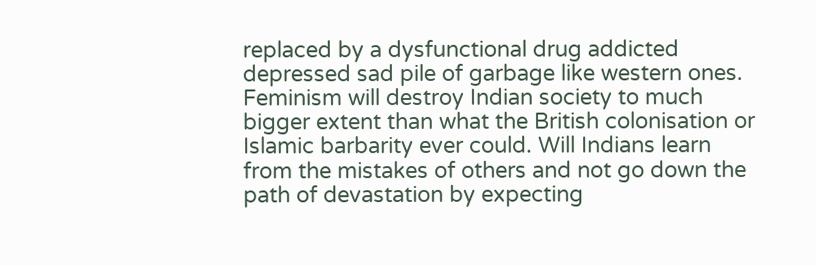replaced by a dysfunctional drug addicted depressed sad pile of garbage like western ones. Feminism will destroy Indian society to much bigger extent than what the British colonisation or Islamic barbarity ever could. Will Indians learn from the mistakes of others and not go down the path of devastation by expecting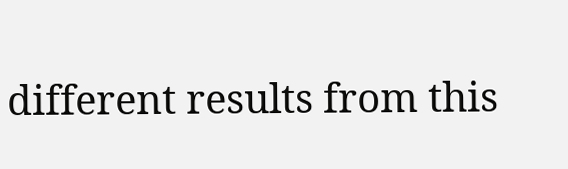different results from this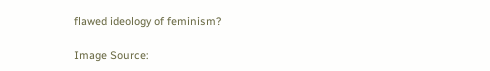flawed ideology of feminism?

Image Source: